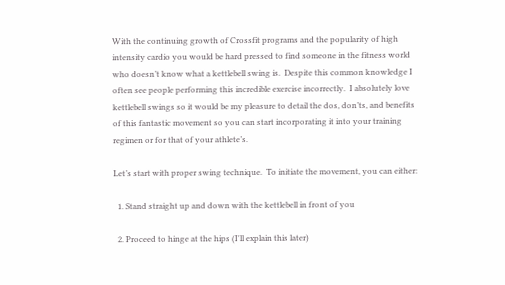With the continuing growth of Crossfit programs and the popularity of high intensity cardio you would be hard pressed to find someone in the fitness world who doesn’t know what a kettlebell swing is.  Despite this common knowledge I often see people performing this incredible exercise incorrectly.  I absolutely love kettlebell swings so it would be my pleasure to detail the dos, don’ts, and benefits of this fantastic movement so you can start incorporating it into your training regimen or for that of your athlete’s.

Let’s start with proper swing technique.  To initiate the movement, you can either:

  1. Stand straight up and down with the kettlebell in front of you

  2. Proceed to hinge at the hips (I'll explain this later)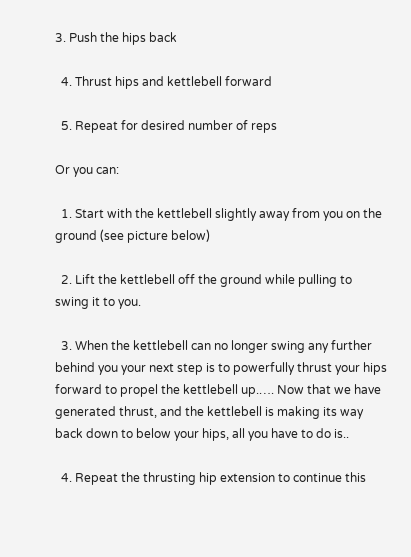3. Push the hips back

  4. Thrust hips and kettlebell forward

  5. Repeat for desired number of reps

Or you can:

  1. Start with the kettlebell slightly away from you on the ground (see picture below)

  2. Lift the kettlebell off the ground while pulling to swing it to you.

  3. When the kettlebell can no longer swing any further behind you your next step is to powerfully thrust your hips forward to propel the kettlebell up.…. Now that we have generated thrust, and the kettlebell is making its way back down to below your hips, all you have to do is..

  4. Repeat the thrusting hip extension to continue this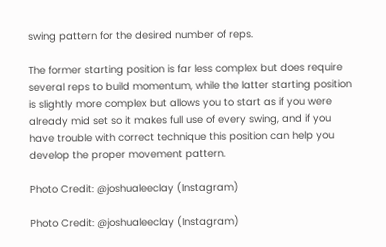swing pattern for the desired number of reps.

The former starting position is far less complex but does require several reps to build momentum, while the latter starting position is slightly more complex but allows you to start as if you were already mid set so it makes full use of every swing, and if you have trouble with correct technique this position can help you develop the proper movement pattern.

Photo Credit: @joshualeeclay (Instagram)

Photo Credit: @joshualeeclay (Instagram)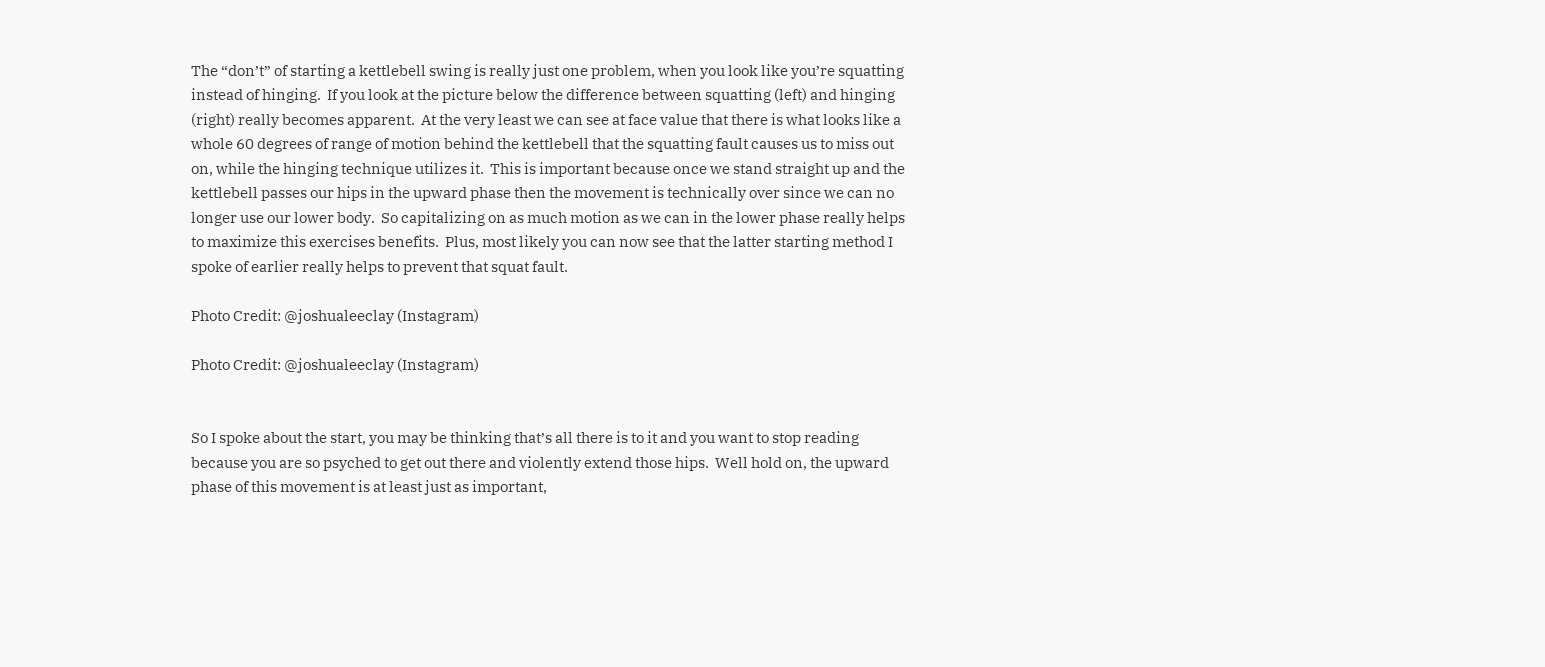The “don’t” of starting a kettlebell swing is really just one problem, when you look like you’re squatting instead of hinging.  If you look at the picture below the difference between squatting (left) and hinging (right) really becomes apparent.  At the very least we can see at face value that there is what looks like a whole 60 degrees of range of motion behind the kettlebell that the squatting fault causes us to miss out on, while the hinging technique utilizes it.  This is important because once we stand straight up and the kettlebell passes our hips in the upward phase then the movement is technically over since we can no longer use our lower body.  So capitalizing on as much motion as we can in the lower phase really helps to maximize this exercises benefits.  Plus, most likely you can now see that the latter starting method I spoke of earlier really helps to prevent that squat fault.

Photo Credit: @joshualeeclay (Instagram)

Photo Credit: @joshualeeclay (Instagram)


So I spoke about the start, you may be thinking that’s all there is to it and you want to stop reading because you are so psyched to get out there and violently extend those hips.  Well hold on, the upward phase of this movement is at least just as important,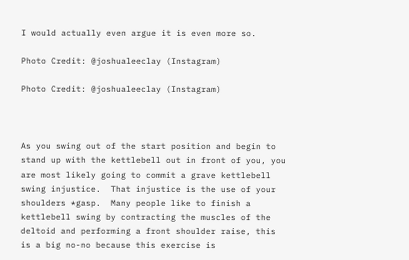I would actually even argue it is even more so.

Photo Credit: @joshualeeclay (Instagram)

Photo Credit: @joshualeeclay (Instagram)



As you swing out of the start position and begin to stand up with the kettlebell out in front of you, you are most likely going to commit a grave kettlebell swing injustice.  That injustice is the use of your shoulders *gasp.  Many people like to finish a kettlebell swing by contracting the muscles of the deltoid and performing a front shoulder raise, this is a big no-no because this exercise is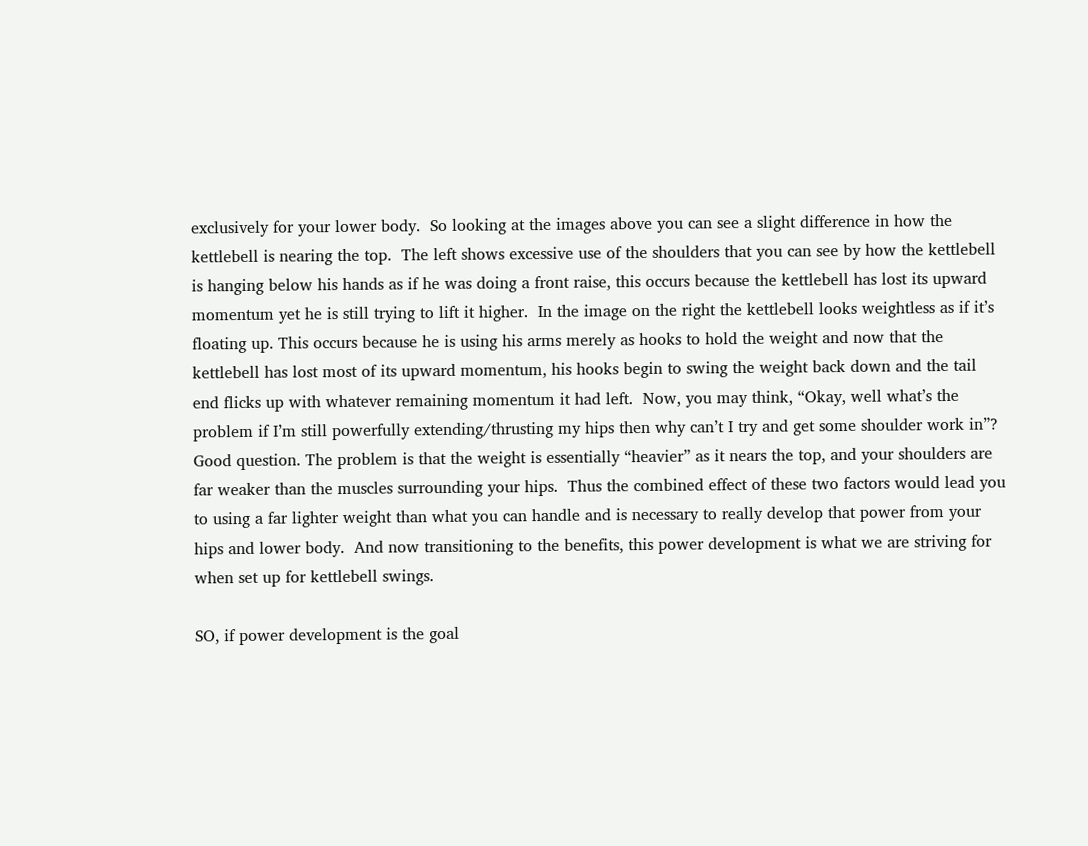exclusively for your lower body.  So looking at the images above you can see a slight difference in how the kettlebell is nearing the top.  The left shows excessive use of the shoulders that you can see by how the kettlebell is hanging below his hands as if he was doing a front raise, this occurs because the kettlebell has lost its upward momentum yet he is still trying to lift it higher.  In the image on the right the kettlebell looks weightless as if it’s floating up. This occurs because he is using his arms merely as hooks to hold the weight and now that the kettlebell has lost most of its upward momentum, his hooks begin to swing the weight back down and the tail end flicks up with whatever remaining momentum it had left.  Now, you may think, “Okay, well what’s the problem if I’m still powerfully extending/thrusting my hips then why can’t I try and get some shoulder work in”? Good question. The problem is that the weight is essentially “heavier” as it nears the top, and your shoulders are far weaker than the muscles surrounding your hips.  Thus the combined effect of these two factors would lead you to using a far lighter weight than what you can handle and is necessary to really develop that power from your hips and lower body.  And now transitioning to the benefits, this power development is what we are striving for when set up for kettlebell swings.

SO, if power development is the goal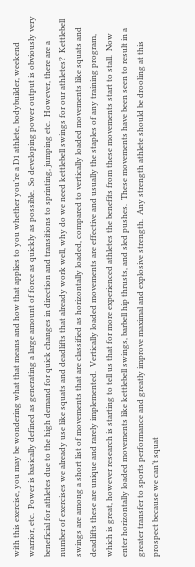with this exercise, you may be wondering what that means and how that applies to you whether you’re a D1 athlete, bodybuilder, weekend warrior, etc.  Power is basically defined as generating a large amount of force as quickly as possible.  So developing power output is obviously very beneficial for athletes due to the high demand for quick changes in direction and transitions to sprinting, jumping etc.  However, there are a number of exercises we already use like squats and deadlifts that already work well, why do we need kettlebell swings for our athletes?  Kettlebell swings are among a short list of movements that are classified as horizontally loaded, compared to vertically loaded movements like squats and deadlifts these are unique and rarely implemented.  Vertically loaded movements are effective and usually the staples of any training program, which is great, however research is starting to tell us that for more experienced athletes the benefits from these movements start to stall.  Now enter horizontally loaded movements like kettlebell swings, barbell hip thrusts, and sled pushes.  These movements have been seen to result in a greater transfer to sports performance and greatly improve maximal and explosive strength.  Any strength athlete should be drooling at this prospect because we can’t squat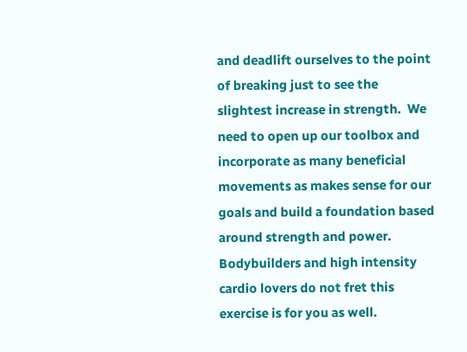and deadlift ourselves to the point of breaking just to see the slightest increase in strength.  We need to open up our toolbox and incorporate as many beneficial movements as makes sense for our goals and build a foundation based around strength and power.  Bodybuilders and high intensity cardio lovers do not fret this exercise is for you as well.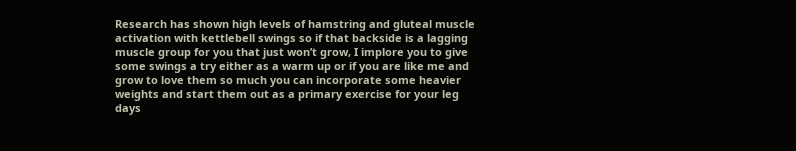Research has shown high levels of hamstring and gluteal muscle activation with kettlebell swings so if that backside is a lagging muscle group for you that just won’t grow, I implore you to give some swings a try either as a warm up or if you are like me and grow to love them so much you can incorporate some heavier weights and start them out as a primary exercise for your leg days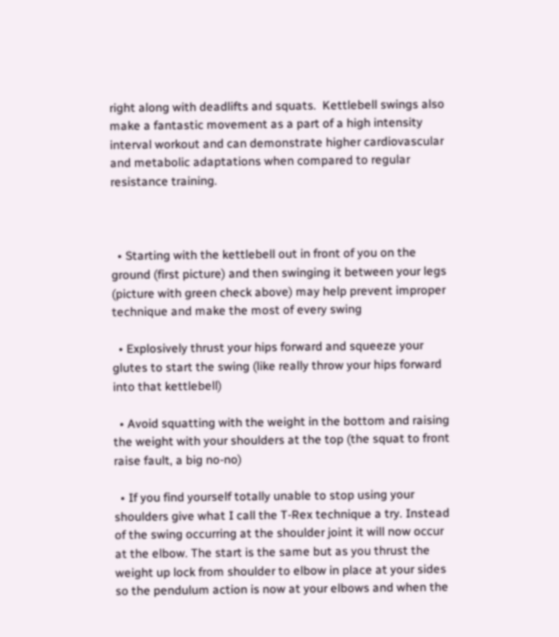right along with deadlifts and squats.  Kettlebell swings also make a fantastic movement as a part of a high intensity interval workout and can demonstrate higher cardiovascular and metabolic adaptations when compared to regular resistance training.



  • Starting with the kettlebell out in front of you on the ground (first picture) and then swinging it between your legs (picture with green check above) may help prevent improper technique and make the most of every swing

  • Explosively thrust your hips forward and squeeze your glutes to start the swing (like really throw your hips forward into that kettlebell)

  • Avoid squatting with the weight in the bottom and raising the weight with your shoulders at the top (the squat to front raise fault, a big no-no)

  • If you find yourself totally unable to stop using your shoulders give what I call the T-Rex technique a try. Instead of the swing occurring at the shoulder joint it will now occur at the elbow. The start is the same but as you thrust the weight up lock from shoulder to elbow in place at your sides so the pendulum action is now at your elbows and when the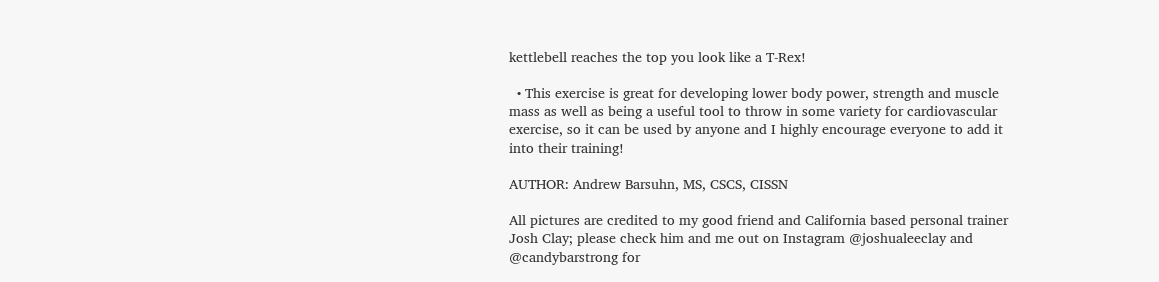kettlebell reaches the top you look like a T-Rex!

  • This exercise is great for developing lower body power, strength and muscle mass as well as being a useful tool to throw in some variety for cardiovascular exercise, so it can be used by anyone and I highly encourage everyone to add it into their training!

AUTHOR: Andrew Barsuhn, MS, CSCS, CISSN

All pictures are credited to my good friend and California based personal trainer Josh Clay; please check him and me out on Instagram @joshualeeclay and @candybarstrong for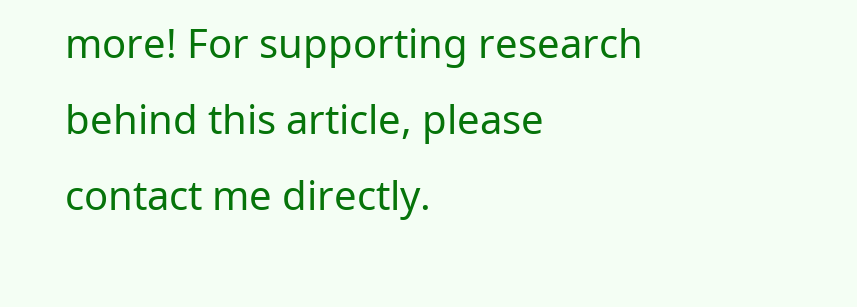more! For supporting research behind this article, please contact me directly.